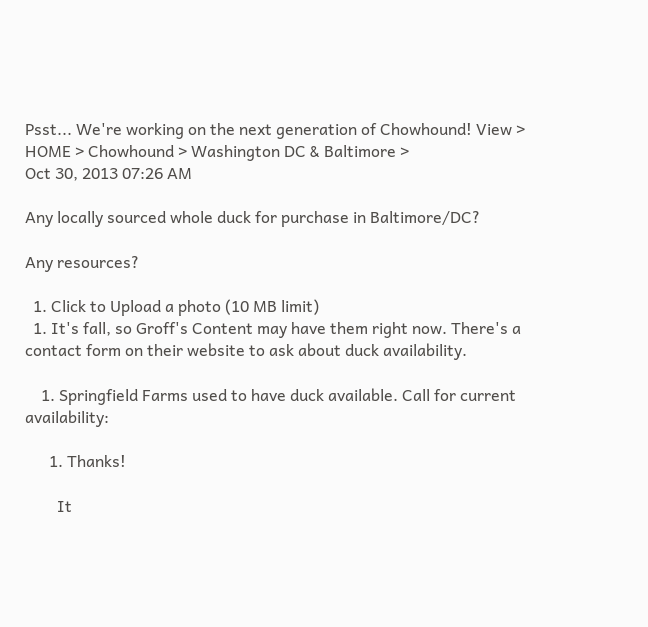Psst... We're working on the next generation of Chowhound! View >
HOME > Chowhound > Washington DC & Baltimore >
Oct 30, 2013 07:26 AM

Any locally sourced whole duck for purchase in Baltimore/DC?

Any resources?

  1. Click to Upload a photo (10 MB limit)
  1. It's fall, so Groff's Content may have them right now. There's a contact form on their website to ask about duck availability.

    1. Springfield Farms used to have duck available. Call for current availability:

      1. Thanks!

        It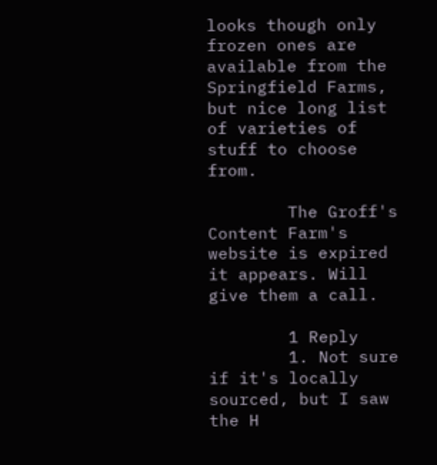looks though only frozen ones are available from the Springfield Farms, but nice long list of varieties of stuff to choose from.

        The Groff's Content Farm's website is expired it appears. Will give them a call.

        1 Reply
        1. Not sure if it's locally sourced, but I saw the H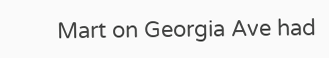Mart on Georgia Ave had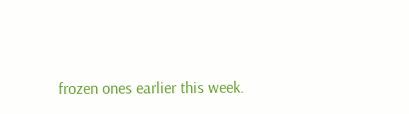frozen ones earlier this week.